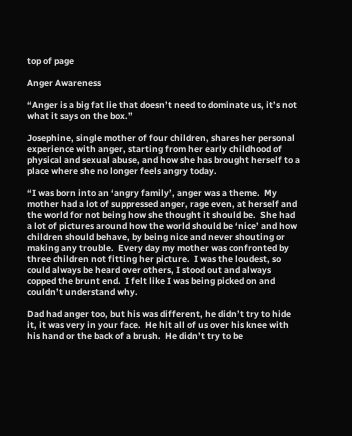top of page

Anger Awareness

“Anger is a big fat lie that doesn’t need to dominate us, it’s not what it says on the box.”

Josephine, single mother of four children, shares her personal experience with anger, starting from her early childhood of physical and sexual abuse, and how she has brought herself to a place where she no longer feels angry today.

“I was born into an ‘angry family’, anger was a theme.  My mother had a lot of suppressed anger, rage even, at herself and the world for not being how she thought it should be.  She had a lot of pictures around how the world should be ‘nice’ and how children should behave, by being nice and never shouting or making any trouble.  Every day my mother was confronted by three children not fitting her picture.  I was the loudest, so could always be heard over others, I stood out and always copped the brunt end.  I felt like I was being picked on and couldn’t understand why.

Dad had anger too, but his was different, he didn’t try to hide it, it was very in your face.  He hit all of us over his knee with his hand or the back of a brush.  He didn’t try to be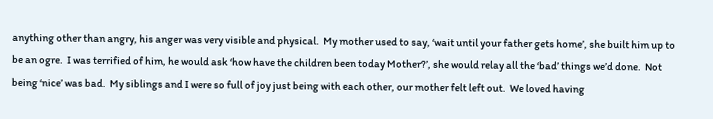anything other than angry, his anger was very visible and physical.  My mother used to say, ‘wait until your father gets home’, she built him up to be an ogre.  I was terrified of him, he would ask ‘how have the children been today Mother?’, she would relay all the ‘bad’ things we’d done.  Not being ‘nice’ was bad.  My siblings and I were so full of joy just being with each other, our mother felt left out.  We loved having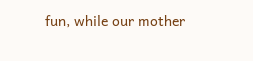fun, while our mother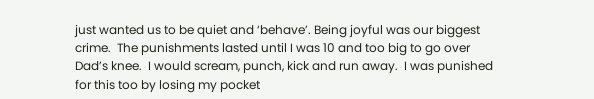just wanted us to be quiet and ‘behave’. Being joyful was our biggest crime.  The punishments lasted until I was 10 and too big to go over Dad’s knee.  I would scream, punch, kick and run away.  I was punished for this too by losing my pocket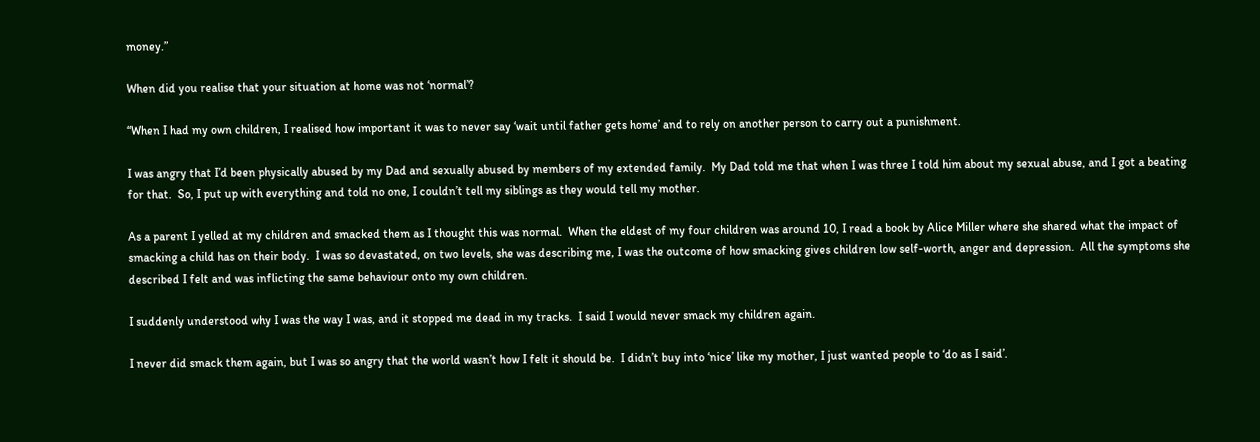money.”

When did you realise that your situation at home was not ‘normal’?

“When I had my own children, I realised how important it was to never say ‘wait until father gets home’ and to rely on another person to carry out a punishment.

I was angry that I’d been physically abused by my Dad and sexually abused by members of my extended family.  My Dad told me that when I was three I told him about my sexual abuse, and I got a beating for that.  So, I put up with everything and told no one, I couldn’t tell my siblings as they would tell my mother.

As a parent I yelled at my children and smacked them as I thought this was normal.  When the eldest of my four children was around 10, I read a book by Alice Miller where she shared what the impact of smacking a child has on their body.  I was so devastated, on two levels, she was describing me, I was the outcome of how smacking gives children low self-worth, anger and depression.  All the symptoms she described I felt and was inflicting the same behaviour onto my own children.

I suddenly understood why I was the way I was, and it stopped me dead in my tracks.  I said I would never smack my children again.

I never did smack them again, but I was so angry that the world wasn’t how I felt it should be.  I didn’t buy into ‘nice’ like my mother, I just wanted people to ‘do as I said’.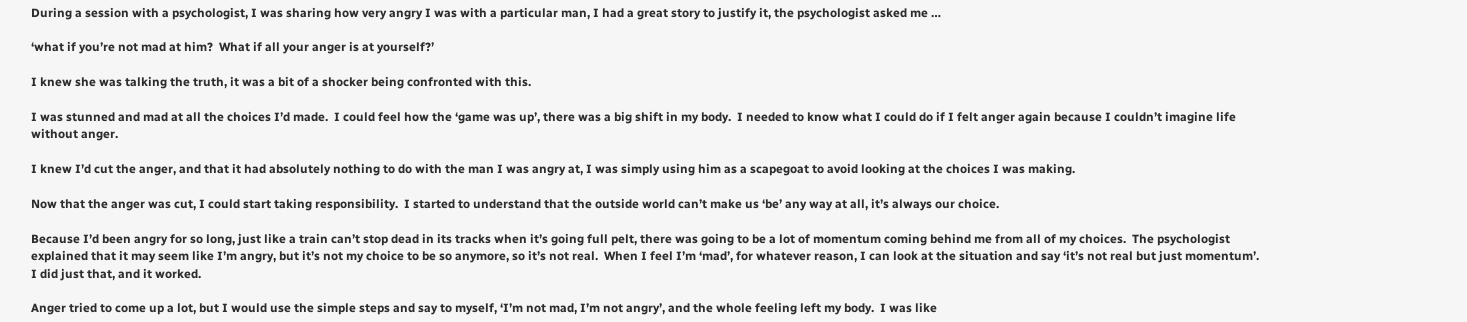During a session with a psychologist, I was sharing how very angry I was with a particular man, I had a great story to justify it, the psychologist asked me …

‘what if you’re not mad at him?  What if all your anger is at yourself?’

I knew she was talking the truth, it was a bit of a shocker being confronted with this.

I was stunned and mad at all the choices I’d made.  I could feel how the ‘game was up’, there was a big shift in my body.  I needed to know what I could do if I felt anger again because I couldn’t imagine life without anger.

I knew I’d cut the anger, and that it had absolutely nothing to do with the man I was angry at, I was simply using him as a scapegoat to avoid looking at the choices I was making.

Now that the anger was cut, I could start taking responsibility.  I started to understand that the outside world can’t make us ‘be’ any way at all, it’s always our choice.

Because I’d been angry for so long, just like a train can’t stop dead in its tracks when it’s going full pelt, there was going to be a lot of momentum coming behind me from all of my choices.  The psychologist explained that it may seem like I’m angry, but it’s not my choice to be so anymore, so it’s not real.  When I feel I’m ‘mad’, for whatever reason, I can look at the situation and say ‘it’s not real but just momentum’.  I did just that, and it worked.

Anger tried to come up a lot, but I would use the simple steps and say to myself, ‘I’m not mad, I’m not angry’, and the whole feeling left my body.  I was like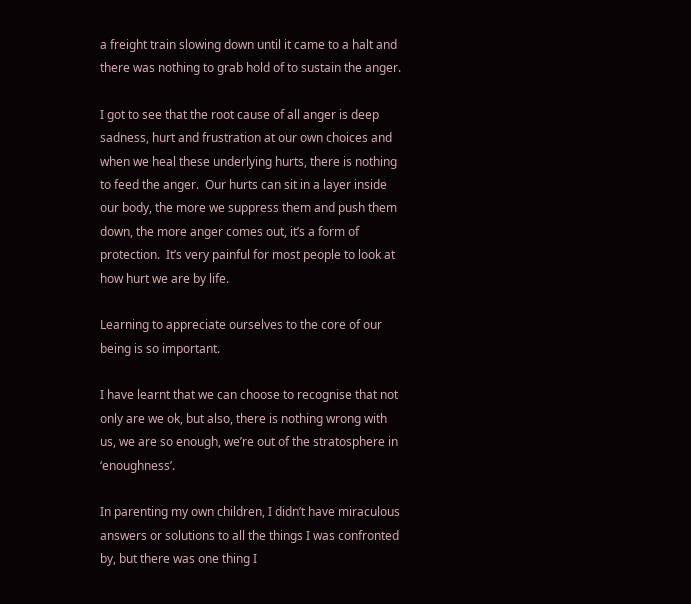a freight train slowing down until it came to a halt and there was nothing to grab hold of to sustain the anger.

I got to see that the root cause of all anger is deep sadness, hurt and frustration at our own choices and when we heal these underlying hurts, there is nothing to feed the anger.  Our hurts can sit in a layer inside our body, the more we suppress them and push them down, the more anger comes out, it’s a form of protection.  It’s very painful for most people to look at how hurt we are by life.

Learning to appreciate ourselves to the core of our being is so important.

I have learnt that we can choose to recognise that not only are we ok, but also, there is nothing wrong with us, we are so enough, we’re out of the stratosphere in ‘enoughness’.

In parenting my own children, I didn’t have miraculous answers or solutions to all the things I was confronted by, but there was one thing I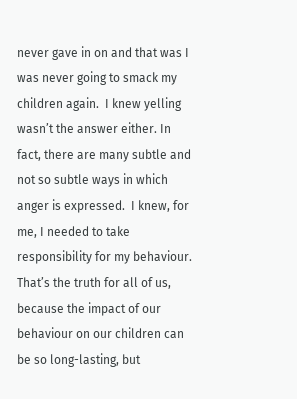never gave in on and that was I was never going to smack my children again.  I knew yelling wasn’t the answer either. In fact, there are many subtle and not so subtle ways in which anger is expressed.  I knew, for me, I needed to take responsibility for my behaviour.  That’s the truth for all of us, because the impact of our behaviour on our children can be so long-lasting, but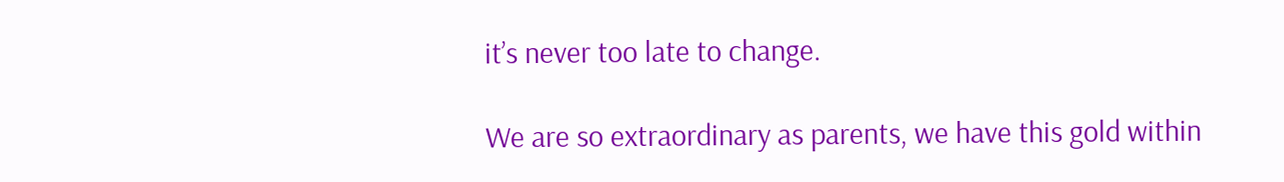it’s never too late to change.

We are so extraordinary as parents, we have this gold within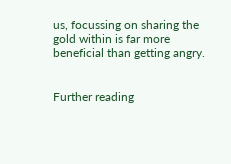us, focussing on sharing the gold within is far more beneficial than getting angry.


Further reading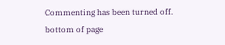Commenting has been turned off.
bottom of page